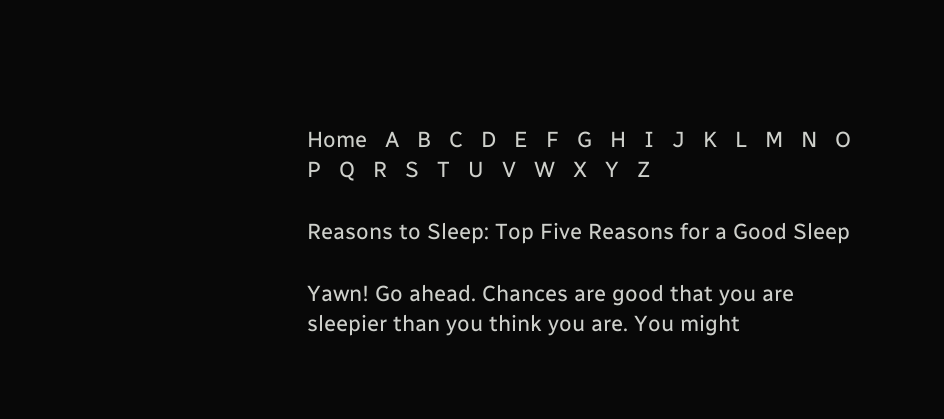Home   A   B   C   D   E   F   G   H   I   J   K   L   M   N   O   P   Q   R   S   T   U   V   W   X   Y   Z

Reasons to Sleep: Top Five Reasons for a Good Sleep

Yawn! Go ahead. Chances are good that you are sleepier than you think you are. You might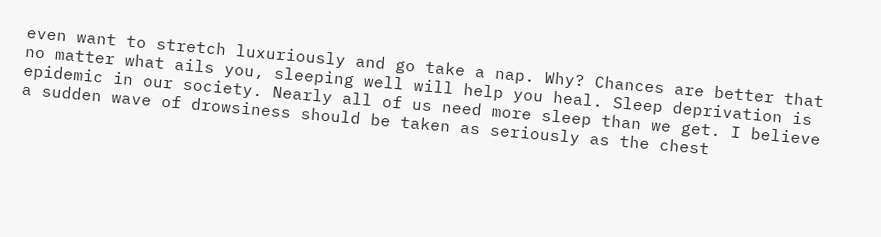even want to stretch luxuriously and go take a nap. Why? Chances are better that no matter what ails you, sleeping well will help you heal. Sleep deprivation is epidemic in our society. Nearly all of us need more sleep than we get. I believe a sudden wave of drowsiness should be taken as seriously as the chest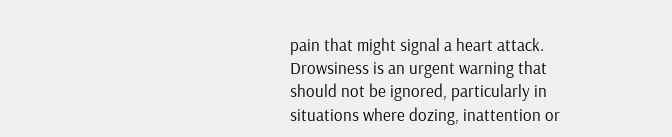pain that might signal a heart attack. Drowsiness is an urgent warning that should not be ignored, particularly in situations where dozing, inattention or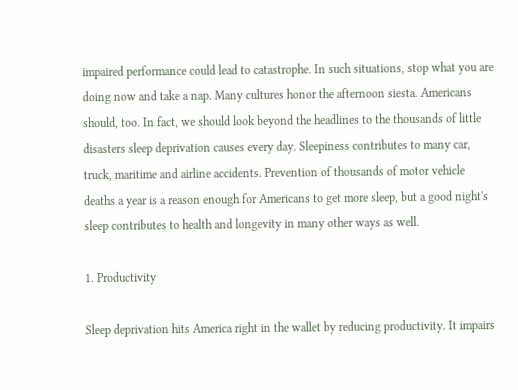impaired performance could lead to catastrophe. In such situations, stop what you are doing now and take a nap. Many cultures honor the afternoon siesta. Americans should, too. In fact, we should look beyond the headlines to the thousands of little disasters sleep deprivation causes every day. Sleepiness contributes to many car, truck, maritime and airline accidents. Prevention of thousands of motor vehicle deaths a year is a reason enough for Americans to get more sleep, but a good night's sleep contributes to health and longevity in many other ways as well.

1. Productivity

Sleep deprivation hits America right in the wallet by reducing productivity. It impairs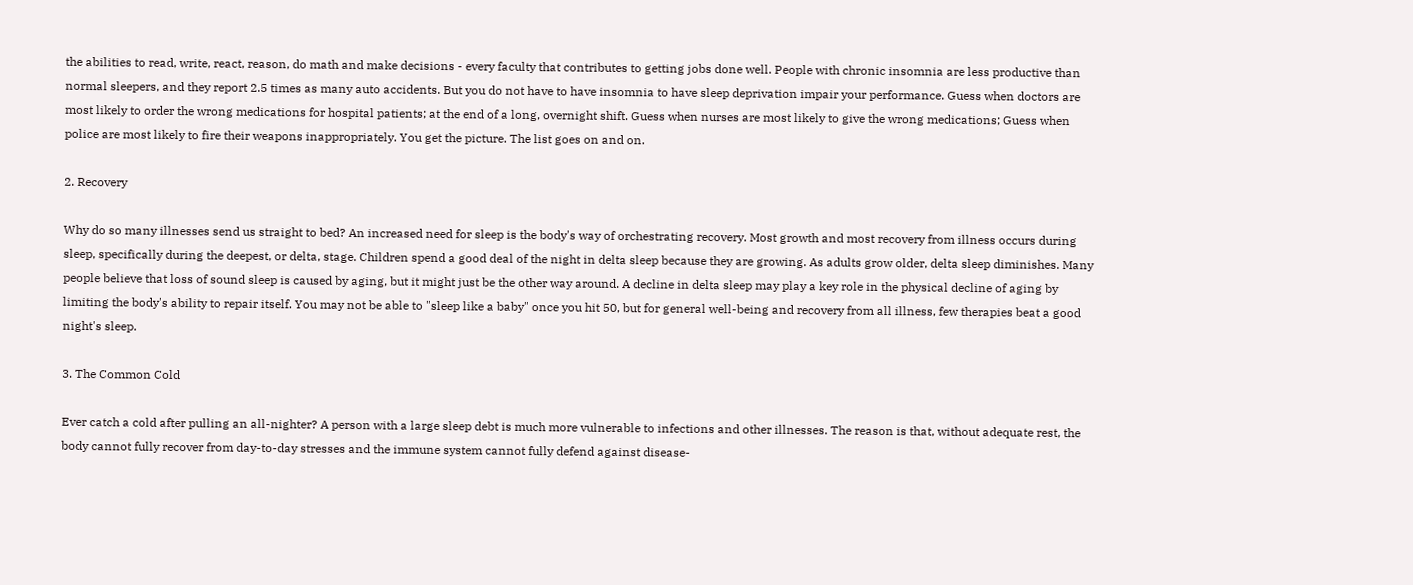the abilities to read, write, react, reason, do math and make decisions - every faculty that contributes to getting jobs done well. People with chronic insomnia are less productive than normal sleepers, and they report 2.5 times as many auto accidents. But you do not have to have insomnia to have sleep deprivation impair your performance. Guess when doctors are most likely to order the wrong medications for hospital patients; at the end of a long, overnight shift. Guess when nurses are most likely to give the wrong medications; Guess when police are most likely to fire their weapons inappropriately. You get the picture. The list goes on and on.

2. Recovery

Why do so many illnesses send us straight to bed? An increased need for sleep is the body's way of orchestrating recovery. Most growth and most recovery from illness occurs during sleep, specifically during the deepest, or delta, stage. Children spend a good deal of the night in delta sleep because they are growing. As adults grow older, delta sleep diminishes. Many people believe that loss of sound sleep is caused by aging, but it might just be the other way around. A decline in delta sleep may play a key role in the physical decline of aging by limiting the body's ability to repair itself. You may not be able to "sleep like a baby" once you hit 50, but for general well-being and recovery from all illness, few therapies beat a good night's sleep.

3. The Common Cold

Ever catch a cold after pulling an all-nighter? A person with a large sleep debt is much more vulnerable to infections and other illnesses. The reason is that, without adequate rest, the body cannot fully recover from day-to-day stresses and the immune system cannot fully defend against disease-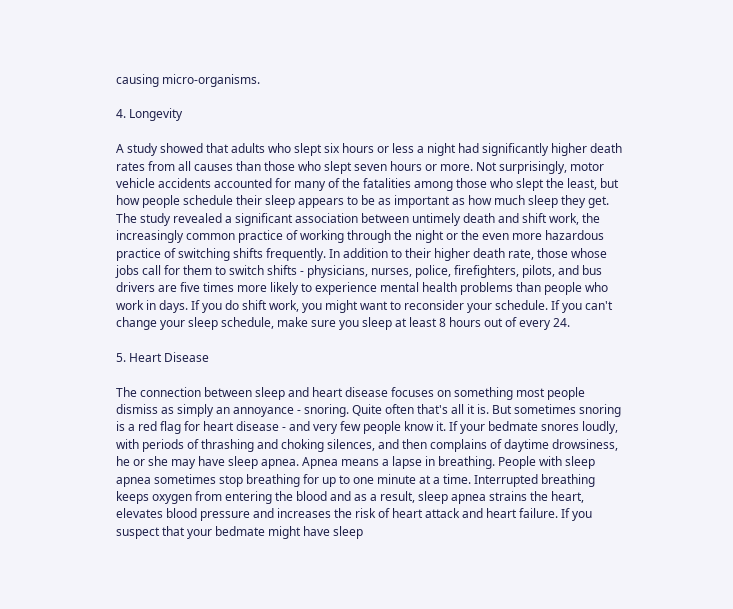causing micro-organisms.

4. Longevity

A study showed that adults who slept six hours or less a night had significantly higher death rates from all causes than those who slept seven hours or more. Not surprisingly, motor vehicle accidents accounted for many of the fatalities among those who slept the least, but how people schedule their sleep appears to be as important as how much sleep they get. The study revealed a significant association between untimely death and shift work, the increasingly common practice of working through the night or the even more hazardous practice of switching shifts frequently. In addition to their higher death rate, those whose jobs call for them to switch shifts - physicians, nurses, police, firefighters, pilots, and bus drivers are five times more likely to experience mental health problems than people who work in days. If you do shift work, you might want to reconsider your schedule. If you can't change your sleep schedule, make sure you sleep at least 8 hours out of every 24.

5. Heart Disease

The connection between sleep and heart disease focuses on something most people dismiss as simply an annoyance - snoring. Quite often that's all it is. But sometimes snoring is a red flag for heart disease - and very few people know it. If your bedmate snores loudly, with periods of thrashing and choking silences, and then complains of daytime drowsiness, he or she may have sleep apnea. Apnea means a lapse in breathing. People with sleep apnea sometimes stop breathing for up to one minute at a time. Interrupted breathing keeps oxygen from entering the blood and as a result, sleep apnea strains the heart, elevates blood pressure and increases the risk of heart attack and heart failure. If you suspect that your bedmate might have sleep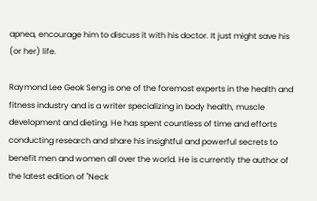apnea, encourage him to discuss it with his doctor. It just might save his (or her) life.

Raymond Lee Geok Seng is one of the foremost experts in the health and fitness industry and is a writer specializing in body health, muscle development and dieting. He has spent countless of time and efforts conducting research and share his insightful and powerful secrets to benefit men and women all over the world. He is currently the author of the latest edition of "Neck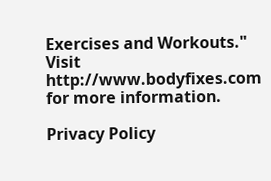Exercises and Workouts." Visit http://www.bodyfixes.com for more information.

Privacy Policy